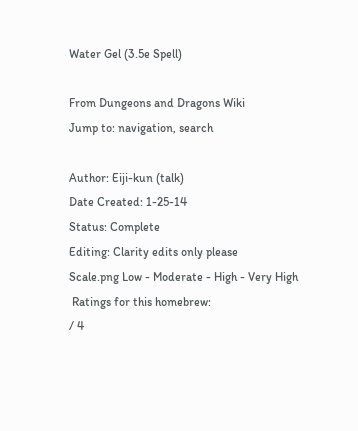Water Gel (3.5e Spell)

From Dungeons and Dragons Wiki
Jump to: navigation, search

Author: Eiji-kun (talk)
Date Created: 1-25-14
Status: Complete
Editing: Clarity edits only please
Scale.png Low - Moderate - High - Very High
 Ratings for this homebrew:
/ 4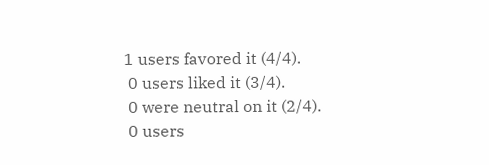1 users favored it (4/4).
 0 users liked it (3/4).
 0 were neutral on it (2/4).
 0 users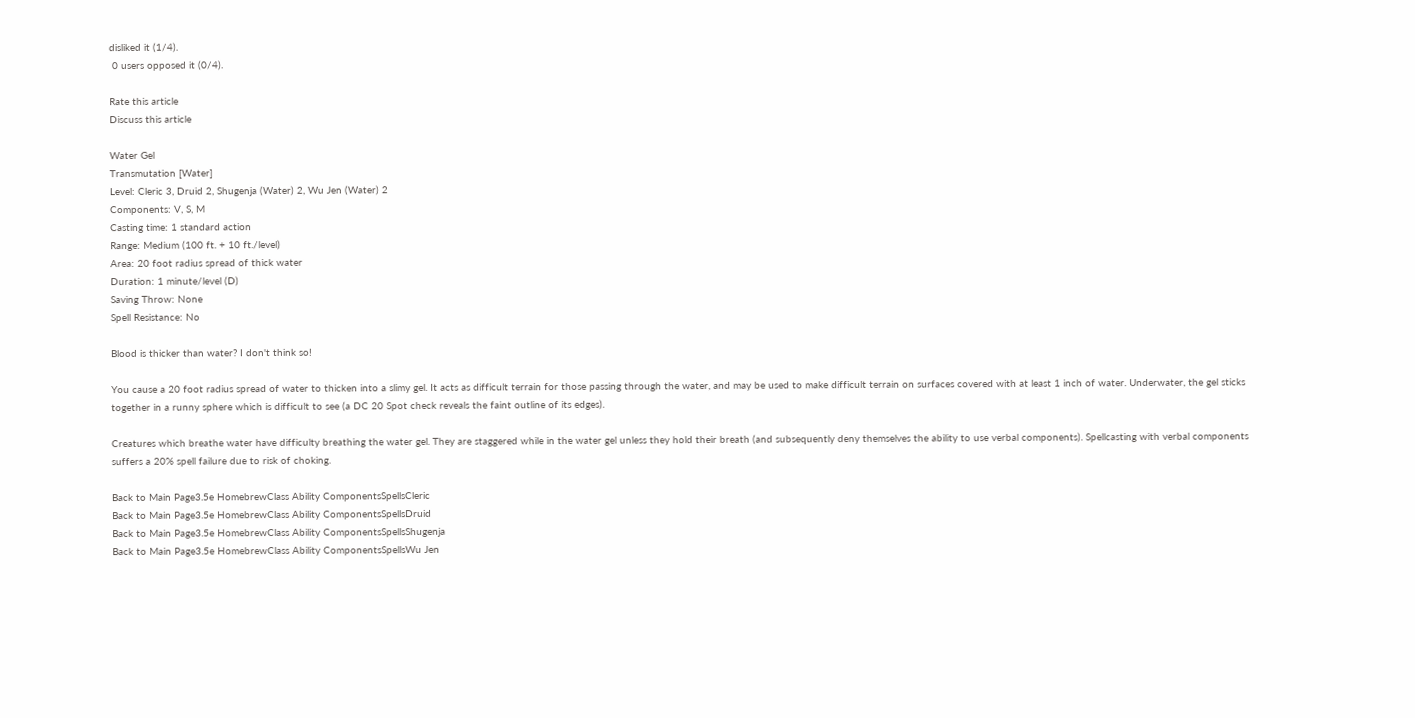disliked it (1/4).
 0 users opposed it (0/4).

Rate this article
Discuss this article

Water Gel
Transmutation [Water]
Level: Cleric 3, Druid 2, Shugenja (Water) 2, Wu Jen (Water) 2
Components: V, S, M
Casting time: 1 standard action
Range: Medium (100 ft. + 10 ft./level)
Area: 20 foot radius spread of thick water
Duration: 1 minute/level (D)
Saving Throw: None
Spell Resistance: No

Blood is thicker than water? I don't think so!

You cause a 20 foot radius spread of water to thicken into a slimy gel. It acts as difficult terrain for those passing through the water, and may be used to make difficult terrain on surfaces covered with at least 1 inch of water. Underwater, the gel sticks together in a runny sphere which is difficult to see (a DC 20 Spot check reveals the faint outline of its edges).

Creatures which breathe water have difficulty breathing the water gel. They are staggered while in the water gel unless they hold their breath (and subsequently deny themselves the ability to use verbal components). Spellcasting with verbal components suffers a 20% spell failure due to risk of choking.

Back to Main Page3.5e HomebrewClass Ability ComponentsSpellsCleric
Back to Main Page3.5e HomebrewClass Ability ComponentsSpellsDruid
Back to Main Page3.5e HomebrewClass Ability ComponentsSpellsShugenja
Back to Main Page3.5e HomebrewClass Ability ComponentsSpellsWu Jen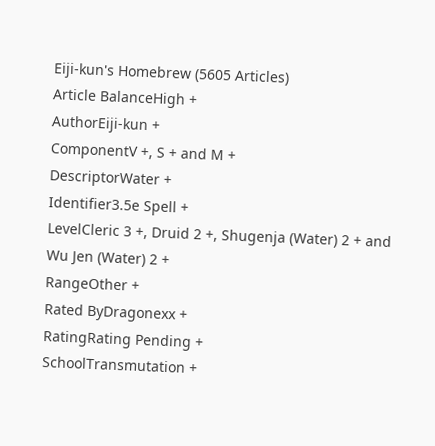Eiji-kun's Homebrew (5605 Articles)
Article BalanceHigh +
AuthorEiji-kun +
ComponentV +, S + and M +
DescriptorWater +
Identifier3.5e Spell +
LevelCleric 3 +, Druid 2 +, Shugenja (Water) 2 + and Wu Jen (Water) 2 +
RangeOther +
Rated ByDragonexx +
RatingRating Pending +
SchoolTransmutation +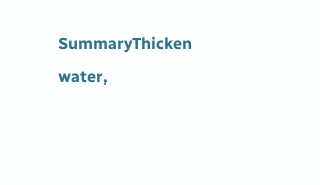SummaryThicken water,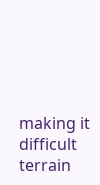making it difficult terrain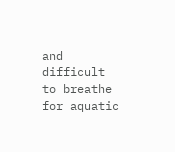and difficult to breathe for aquatic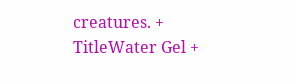creatures. +
TitleWater Gel +